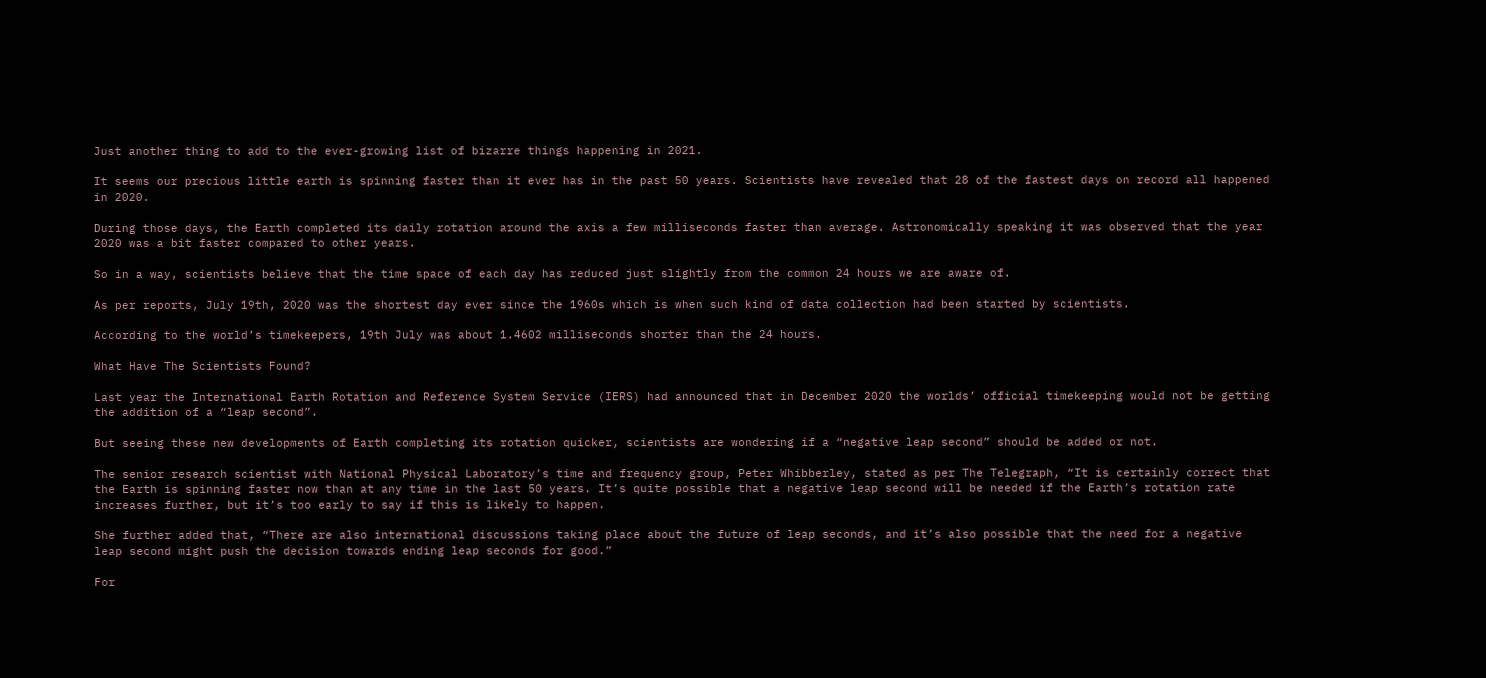Just another thing to add to the ever-growing list of bizarre things happening in 2021.

It seems our precious little earth is spinning faster than it ever has in the past 50 years. Scientists have revealed that 28 of the fastest days on record all happened in 2020.

During those days, the Earth completed its daily rotation around the axis a few milliseconds faster than average. Astronomically speaking it was observed that the year 2020 was a bit faster compared to other years.

So in a way, scientists believe that the time space of each day has reduced just slightly from the common 24 hours we are aware of.

As per reports, July 19th, 2020 was the shortest day ever since the 1960s which is when such kind of data collection had been started by scientists.

According to the world’s timekeepers, 19th July was about 1.4602 milliseconds shorter than the 24 hours.

What Have The Scientists Found?

Last year the International Earth Rotation and Reference System Service (IERS) had announced that in December 2020 the worlds’ official timekeeping would not be getting the addition of a “leap second”.

But seeing these new developments of Earth completing its rotation quicker, scientists are wondering if a “negative leap second” should be added or not.

The senior research scientist with National Physical Laboratory’s time and frequency group, Peter Whibberley, stated as per The Telegraph, “It is certainly correct that the Earth is spinning faster now than at any time in the last 50 years. It’s quite possible that a negative leap second will be needed if the Earth’s rotation rate increases further, but it’s too early to say if this is likely to happen.

She further added that, “There are also international discussions taking place about the future of leap seconds, and it’s also possible that the need for a negative leap second might push the decision towards ending leap seconds for good.”

For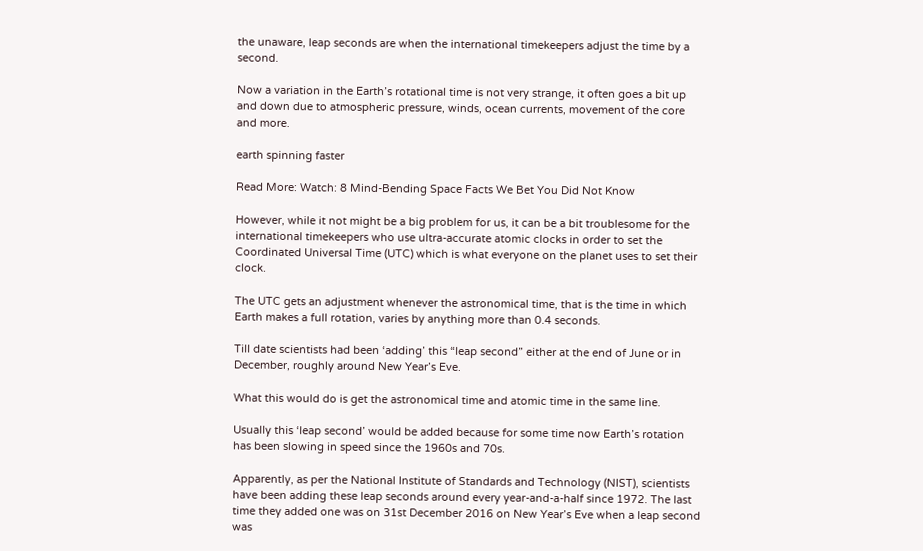the unaware, leap seconds are when the international timekeepers adjust the time by a second.

Now a variation in the Earth’s rotational time is not very strange, it often goes a bit up and down due to atmospheric pressure, winds, ocean currents, movement of the core and more.

earth spinning faster

Read More: Watch: 8 Mind-Bending Space Facts We Bet You Did Not Know

However, while it not might be a big problem for us, it can be a bit troublesome for the international timekeepers who use ultra-accurate atomic clocks in order to set the Coordinated Universal Time (UTC) which is what everyone on the planet uses to set their clock.

The UTC gets an adjustment whenever the astronomical time, that is the time in which Earth makes a full rotation, varies by anything more than 0.4 seconds.

Till date scientists had been ‘adding’ this “leap second” either at the end of June or in December, roughly around New Year’s Eve.

What this would do is get the astronomical time and atomic time in the same line.

Usually this ‘leap second’ would be added because for some time now Earth’s rotation has been slowing in speed since the 1960s and 70s.

Apparently, as per the National Institute of Standards and Technology (NIST), scientists have been adding these leap seconds around every year-and-a-half since 1972. The last time they added one was on 31st December 2016 on New Year’s Eve when a leap second was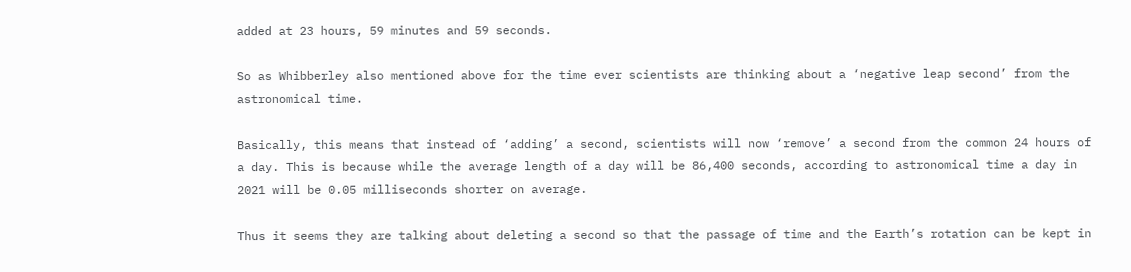added at 23 hours, 59 minutes and 59 seconds.

So as Whibberley also mentioned above for the time ever scientists are thinking about a ‘negative leap second’ from the astronomical time.

Basically, this means that instead of ‘adding’ a second, scientists will now ‘remove’ a second from the common 24 hours of a day. This is because while the average length of a day will be 86,400 seconds, according to astronomical time a day in 2021 will be 0.05 milliseconds shorter on average.

Thus it seems they are talking about deleting a second so that the passage of time and the Earth’s rotation can be kept in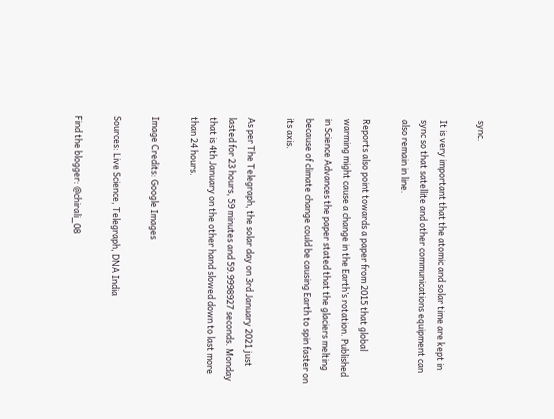sync.

It is very important that the atomic and solar time are kept in sync so that satellite and other communications equipment can also remain in line.

Reports also point towards a paper from 2015 that global warming might cause a change in the Earth’s rotation. Published in Science Advances the paper stated that the glaciers melting because of climate change could be causing Earth to spin faster on its axis.

As per The Telegraph, the solar day on 3rd January 2021 just lasted for 23 hours, 59 minutes and 59.9998927 seconds. Monday that is 4th January on the other hand slowed down to last more than 24 hours.

Image Credits: Google Images

Sources: Live Science, Telegraph, DNA India

Find the blogger: @chirali_08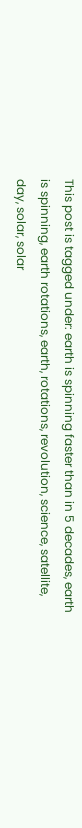This post is tagged under: earth is spinning faster than in 5 decades, earth is spinning, earth rotations, earth, rotations, revolution, science, satellite, day, solar, solar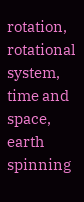rotation, rotational system, time and space, earth spinning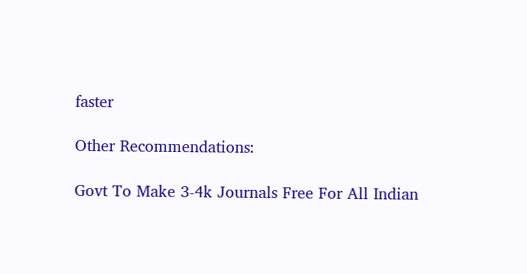faster

Other Recommendations:

Govt To Make 3-4k Journals Free For All Indian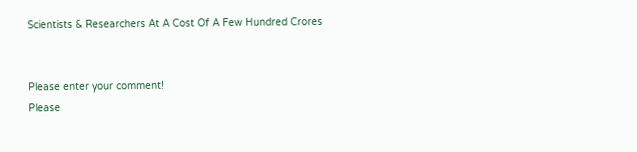Scientists & Researchers At A Cost Of A Few Hundred Crores


Please enter your comment!
Please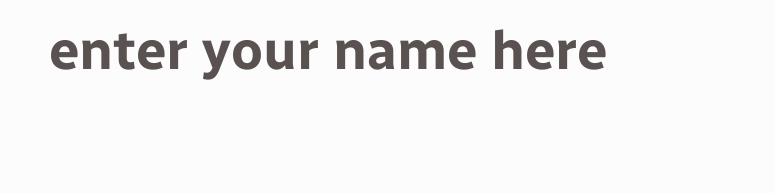enter your name here